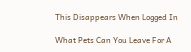This Disappears When Logged In

What Pets Can You Leave For A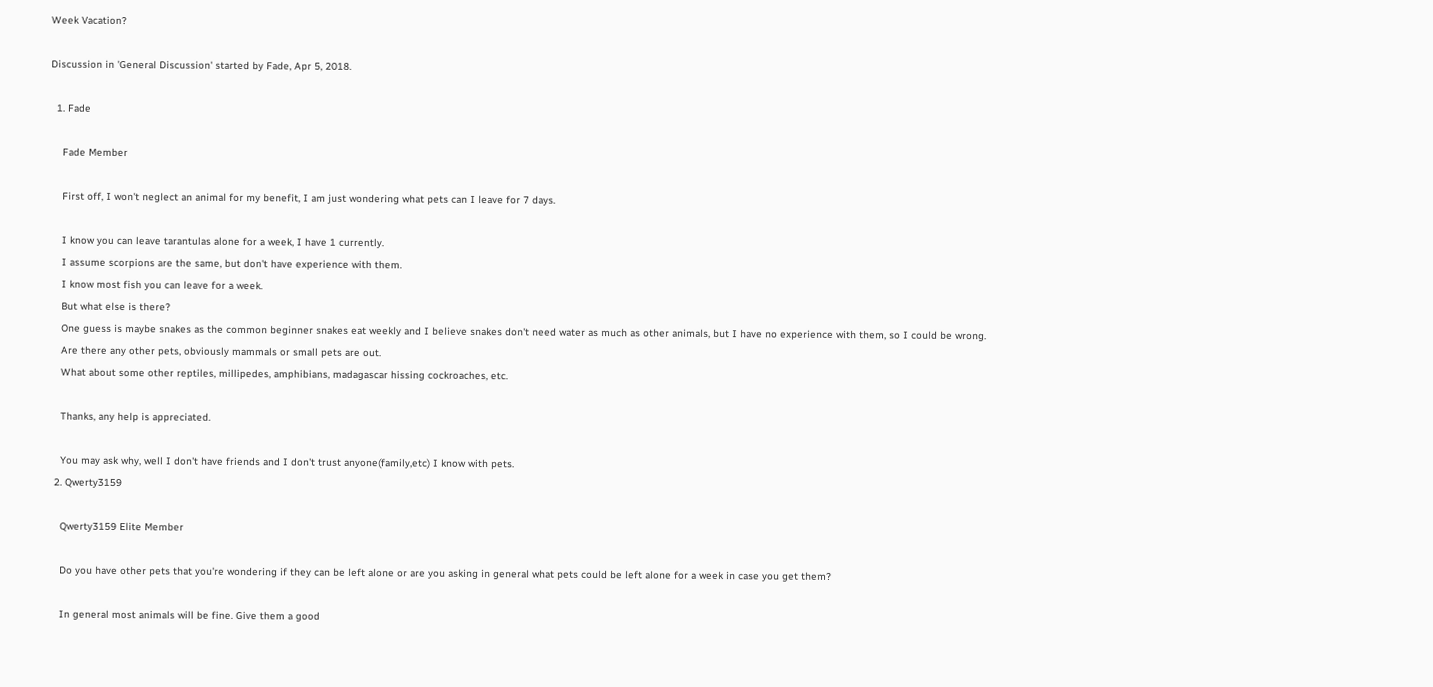Week Vacation?

Discussion in 'General Discussion' started by Fade, Apr 5, 2018.

  1. Fade

    Fade Member

    First off, I won't neglect an animal for my benefit, I am just wondering what pets can I leave for 7 days.

    I know you can leave tarantulas alone for a week, I have 1 currently.
    I assume scorpions are the same, but don't have experience with them.
    I know most fish you can leave for a week.
    But what else is there?
    One guess is maybe snakes as the common beginner snakes eat weekly and I believe snakes don't need water as much as other animals, but I have no experience with them, so I could be wrong.
    Are there any other pets, obviously mammals or small pets are out.
    What about some other reptiles, millipedes, amphibians, madagascar hissing cockroaches, etc.

    Thanks, any help is appreciated.

    You may ask why, well I don't have friends and I don't trust anyone(family,etc) I know with pets.
  2. Qwerty3159

    Qwerty3159 Elite Member

    Do you have other pets that you're wondering if they can be left alone or are you asking in general what pets could be left alone for a week in case you get them?

    In general most animals will be fine. Give them a good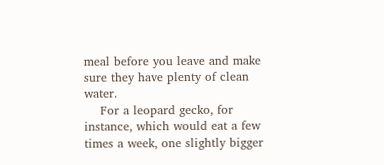meal before you leave and make sure they have plenty of clean water.
    For a leopard gecko, for instance, which would eat a few times a week, one slightly bigger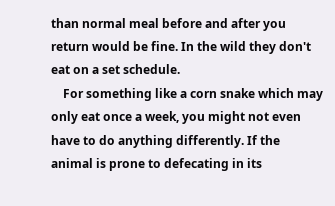than normal meal before and after you return would be fine. In the wild they don't eat on a set schedule.
    For something like a corn snake which may only eat once a week, you might not even have to do anything differently. If the animal is prone to defecating in its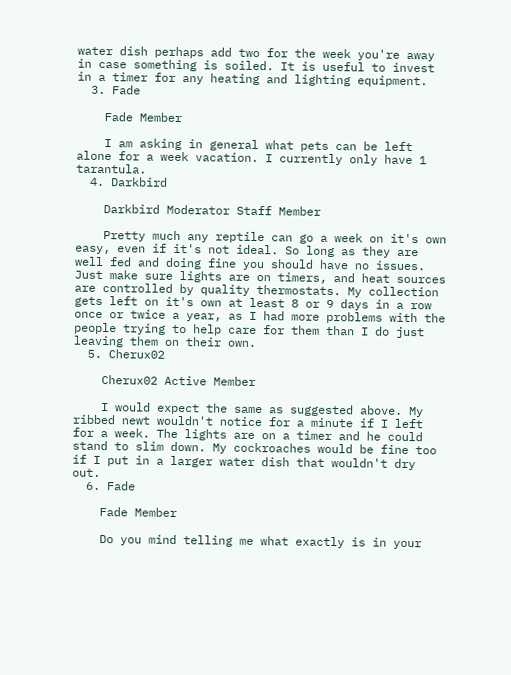water dish perhaps add two for the week you're away in case something is soiled. It is useful to invest in a timer for any heating and lighting equipment.
  3. Fade

    Fade Member

    I am asking in general what pets can be left alone for a week vacation. I currently only have 1 tarantula.
  4. Darkbird

    Darkbird Moderator Staff Member

    Pretty much any reptile can go a week on it's own easy, even if it's not ideal. So long as they are well fed and doing fine you should have no issues. Just make sure lights are on timers, and heat sources are controlled by quality thermostats. My collection gets left on it's own at least 8 or 9 days in a row once or twice a year, as I had more problems with the people trying to help care for them than I do just leaving them on their own.
  5. Cherux02

    Cherux02 Active Member

    I would expect the same as suggested above. My ribbed newt wouldn't notice for a minute if I left for a week. The lights are on a timer and he could stand to slim down. My cockroaches would be fine too if I put in a larger water dish that wouldn't dry out.
  6. Fade

    Fade Member

    Do you mind telling me what exactly is in your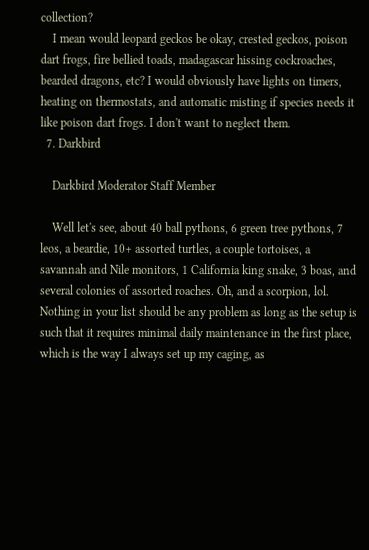collection?
    I mean would leopard geckos be okay, crested geckos, poison dart frogs, fire bellied toads, madagascar hissing cockroaches, bearded dragons, etc? I would obviously have lights on timers, heating on thermostats, and automatic misting if species needs it like poison dart frogs. I don't want to neglect them.
  7. Darkbird

    Darkbird Moderator Staff Member

    Well let's see, about 40 ball pythons, 6 green tree pythons, 7 leos, a beardie, 10+ assorted turtles, a couple tortoises, a savannah and Nile monitors, 1 California king snake, 3 boas, and several colonies of assorted roaches. Oh, and a scorpion, lol. Nothing in your list should be any problem as long as the setup is such that it requires minimal daily maintenance in the first place, which is the way I always set up my caging, as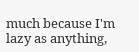much because I'm lazy as anything,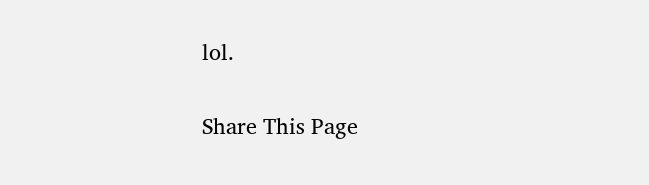lol.

Share This Page